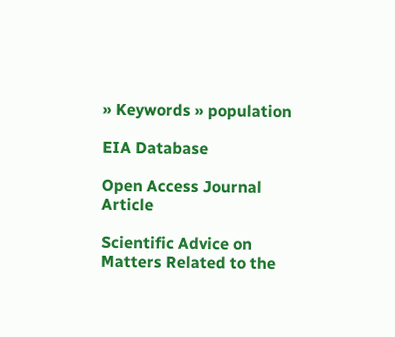» Keywords » population

EIA Database

Open Access Journal Article

Scientific Advice on Matters Related to the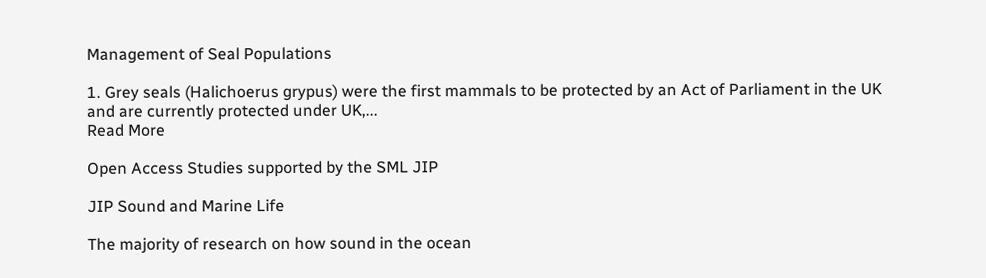Management of Seal Populations

1. Grey seals (Halichoerus grypus) were the first mammals to be protected by an Act of Parliament in the UK and are currently protected under UK,...
Read More

Open Access Studies supported by the SML JIP

JIP Sound and Marine Life

The majority of research on how sound in the ocean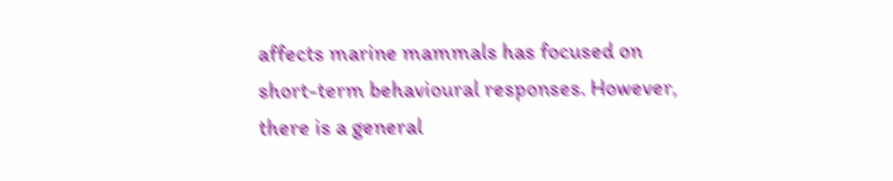affects marine mammals has focused on short-term behavioural responses. However, there is a general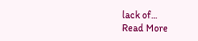lack of...
Read More